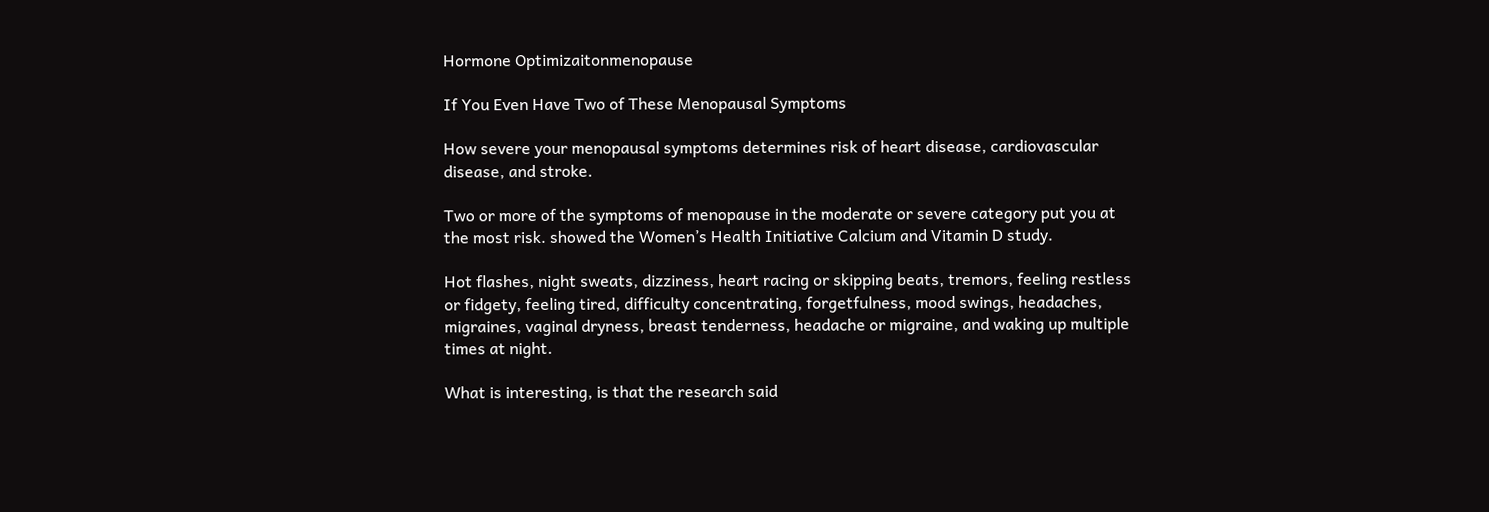Hormone Optimizaitonmenopause

If You Even Have Two of These Menopausal Symptoms

How severe your menopausal symptoms determines risk of heart disease, cardiovascular disease, and stroke.

Two or more of the symptoms of menopause in the moderate or severe category put you at the most risk. showed the Women’s Health Initiative Calcium and Vitamin D study.

Hot flashes, night sweats, dizziness, heart racing or skipping beats, tremors, feeling restless or fidgety, feeling tired, difficulty concentrating, forgetfulness, mood swings, headaches, migraines, vaginal dryness, breast tenderness, headache or migraine, and waking up multiple times at night.

What is interesting, is that the research said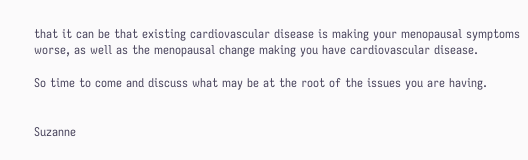that it can be that existing cardiovascular disease is making your menopausal symptoms worse, as well as the menopausal change making you have cardiovascular disease.

So time to come and discuss what may be at the root of the issues you are having.


Suzanne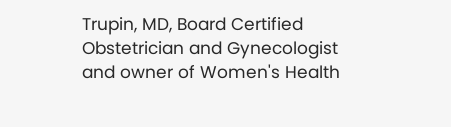Trupin, MD, Board Certified Obstetrician and Gynecologist and owner of Women's Health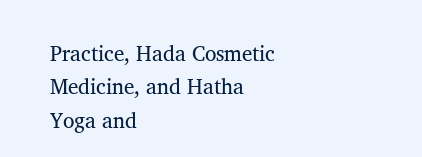Practice, Hada Cosmetic Medicine, and Hatha Yoga and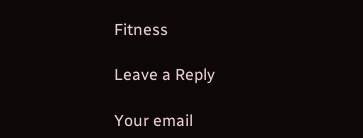Fitness

Leave a Reply

Your email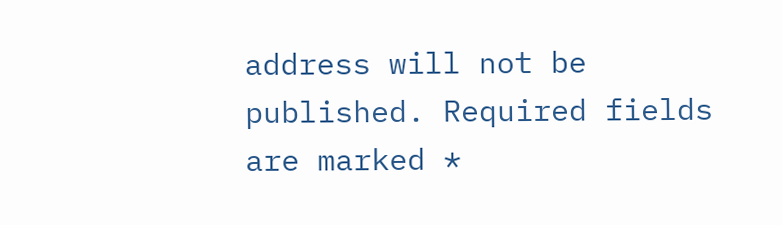address will not be published. Required fields are marked *